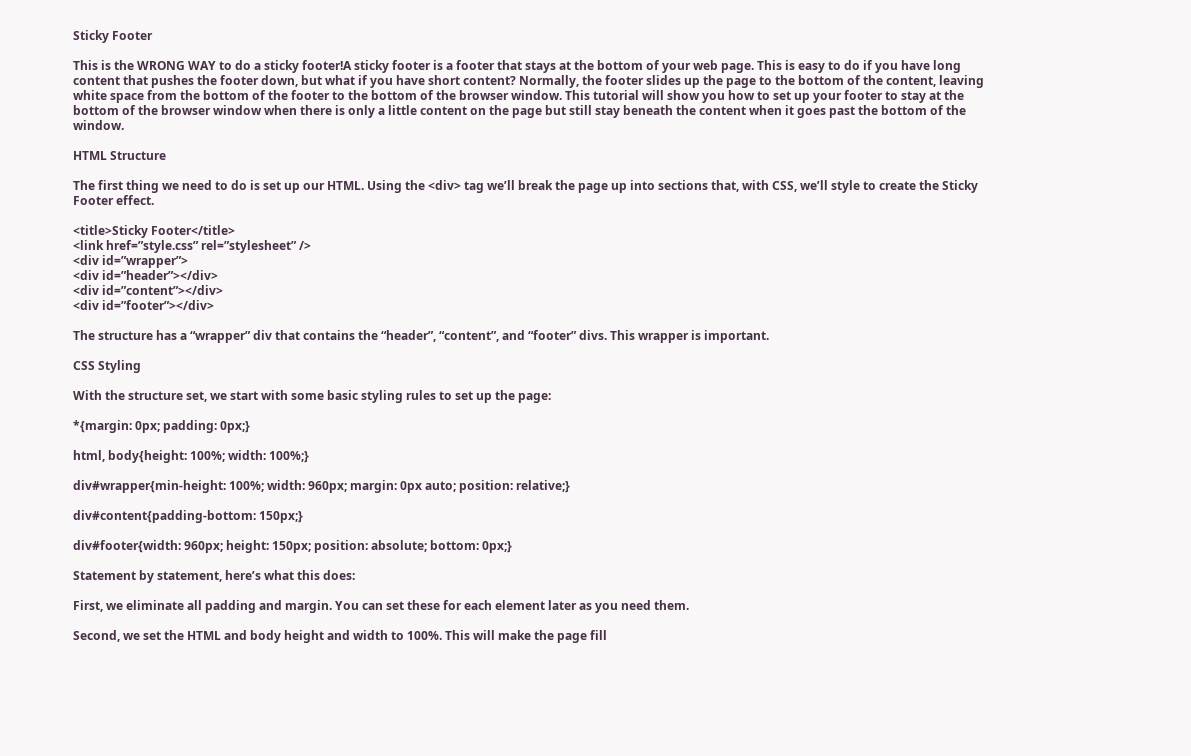Sticky Footer

This is the WRONG WAY to do a sticky footer!A sticky footer is a footer that stays at the bottom of your web page. This is easy to do if you have long content that pushes the footer down, but what if you have short content? Normally, the footer slides up the page to the bottom of the content, leaving white space from the bottom of the footer to the bottom of the browser window. This tutorial will show you how to set up your footer to stay at the bottom of the browser window when there is only a little content on the page but still stay beneath the content when it goes past the bottom of the window.

HTML Structure

The first thing we need to do is set up our HTML. Using the <div> tag we’ll break the page up into sections that, with CSS, we’ll style to create the Sticky Footer effect.

<title>Sticky Footer</title>
<link href=”style.css” rel=”stylesheet” />
<div id=”wrapper”>
<div id=”header”></div>
<div id=”content”></div>
<div id=”footer”></div>

The structure has a “wrapper” div that contains the “header”, “content”, and “footer” divs. This wrapper is important.

CSS Styling

With the structure set, we start with some basic styling rules to set up the page:

*{margin: 0px; padding: 0px;}

html, body{height: 100%; width: 100%;}

div#wrapper{min-height: 100%; width: 960px; margin: 0px auto; position: relative;}

div#content{padding-bottom: 150px;}

div#footer{width: 960px; height: 150px; position: absolute; bottom: 0px;}

Statement by statement, here’s what this does:

First, we eliminate all padding and margin. You can set these for each element later as you need them.

Second, we set the HTML and body height and width to 100%. This will make the page fill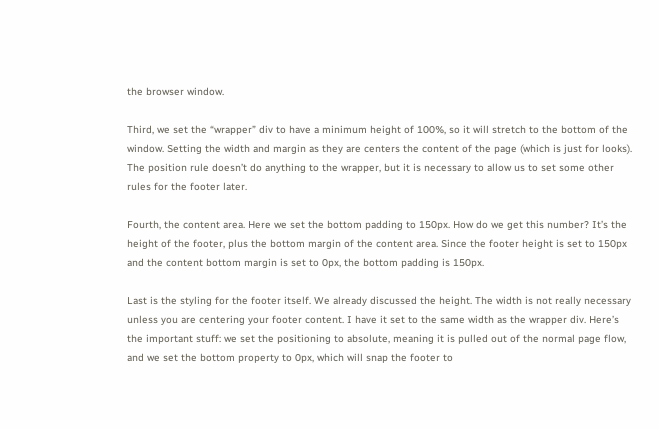the browser window.

Third, we set the “wrapper” div to have a minimum height of 100%, so it will stretch to the bottom of the window. Setting the width and margin as they are centers the content of the page (which is just for looks). The position rule doesn’t do anything to the wrapper, but it is necessary to allow us to set some other rules for the footer later.

Fourth, the content area. Here we set the bottom padding to 150px. How do we get this number? It’s the height of the footer, plus the bottom margin of the content area. Since the footer height is set to 150px and the content bottom margin is set to 0px, the bottom padding is 150px.

Last is the styling for the footer itself. We already discussed the height. The width is not really necessary unless you are centering your footer content. I have it set to the same width as the wrapper div. Here’s the important stuff: we set the positioning to absolute, meaning it is pulled out of the normal page flow, and we set the bottom property to 0px, which will snap the footer to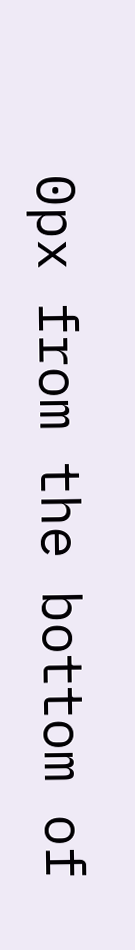0px from the bottom of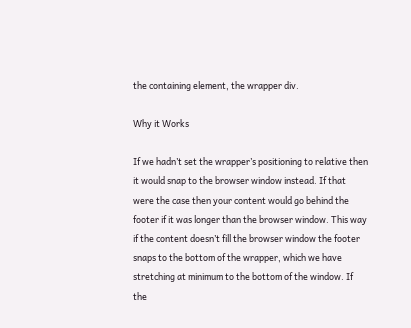the containing element, the wrapper div.

Why it Works

If we hadn’t set the wrapper’s positioning to relative then it would snap to the browser window instead. If that were the case then your content would go behind the footer if it was longer than the browser window. This way if the content doesn’t fill the browser window the footer snaps to the bottom of the wrapper, which we have stretching at minimum to the bottom of the window. If the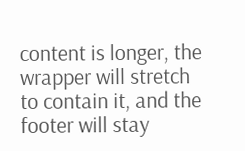content is longer, the wrapper will stretch to contain it, and the footer will stay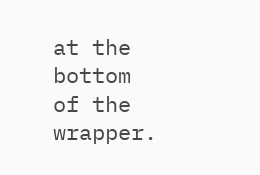at the bottom of the wrapper.